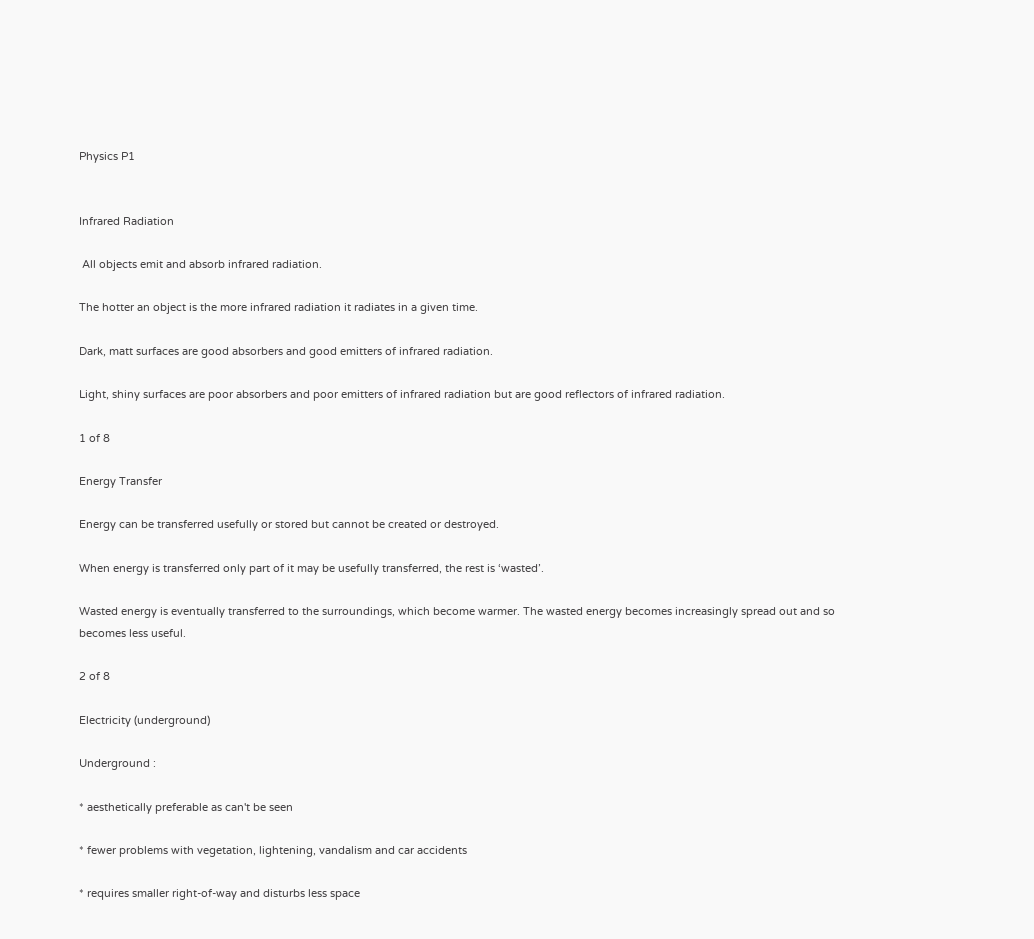Physics P1


Infrared Radiation

 All objects emit and absorb infrared radiation.

The hotter an object is the more infrared radiation it radiates in a given time.

Dark, matt surfaces are good absorbers and good emitters of infrared radiation.

Light, shiny surfaces are poor absorbers and poor emitters of infrared radiation but are good reflectors of infrared radiation.

1 of 8

Energy Transfer

Energy can be transferred usefully or stored but cannot be created or destroyed.

When energy is transferred only part of it may be usefully transferred, the rest is ‘wasted’.

Wasted energy is eventually transferred to the surroundings, which become warmer. The wasted energy becomes increasingly spread out and so becomes less useful.

2 of 8

Electricity (underground)

Underground :

* aesthetically preferable as can't be seen

* fewer problems with vegetation, lightening, vandalism and car accidents

* requires smaller right-of-way and disturbs less space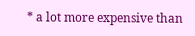* a lot more expensive than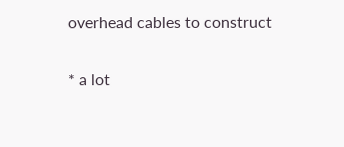overhead cables to construct

* a lot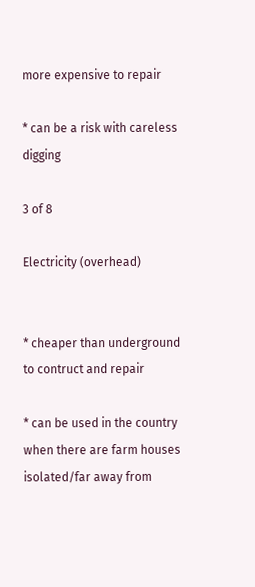more expensive to repair

* can be a risk with careless digging

3 of 8

Electricity (overhead)


* cheaper than underground to contruct and repair

* can be used in the country when there are farm houses isolated/far away from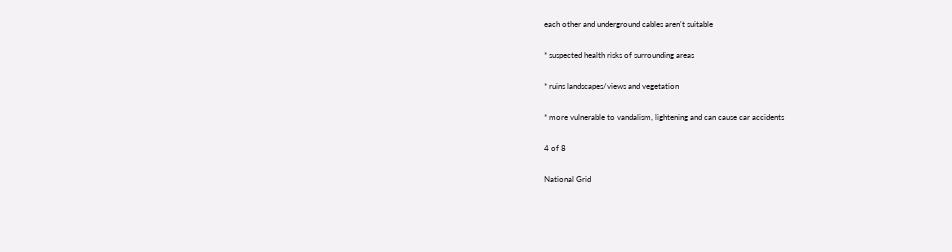each other and underground cables aren't suitable

* suspected health risks of surrounding areas

* ruins landscapes/views and vegetation

* more vulnerable to vandalism, lightening and can cause car accidents

4 of 8

National Grid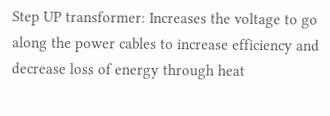Step UP transformer: Increases the voltage to go along the power cables to increase efficiency and decrease loss of energy through heat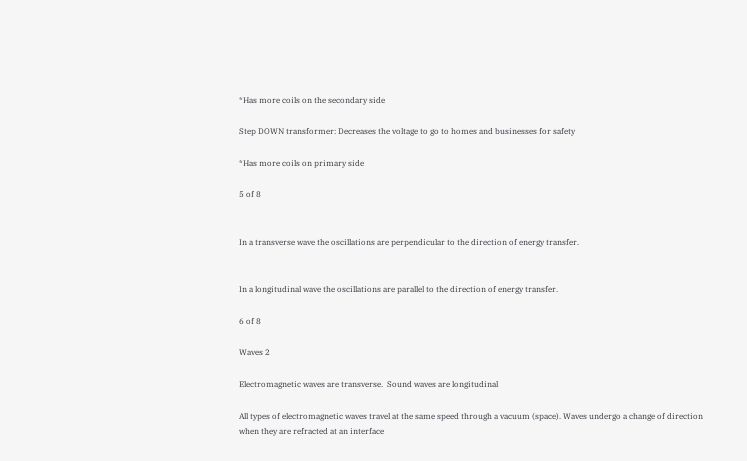*Has more coils on the secondary side

Step DOWN transformer: Decreases the voltage to go to homes and businesses for safety

*Has more coils on primary side

5 of 8


In a transverse wave the oscillations are perpendicular to the direction of energy transfer.


In a longitudinal wave the oscillations are parallel to the direction of energy transfer.

6 of 8

Waves 2

Electromagnetic waves are transverse.  Sound waves are longitudinal

All types of electromagnetic waves travel at the same speed through a vacuum (space). Waves undergo a change of direction when they are refracted at an interface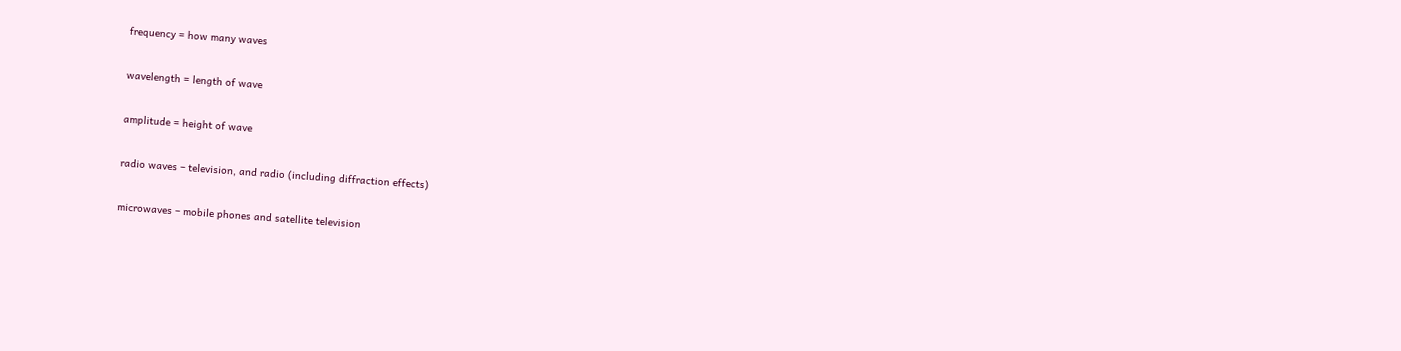frequency = how many waves

wavelength = length of wave

amplitude = height of wave

radio waves – television, and radio (including diffraction effects)

microwaves – mobile phones and satellite television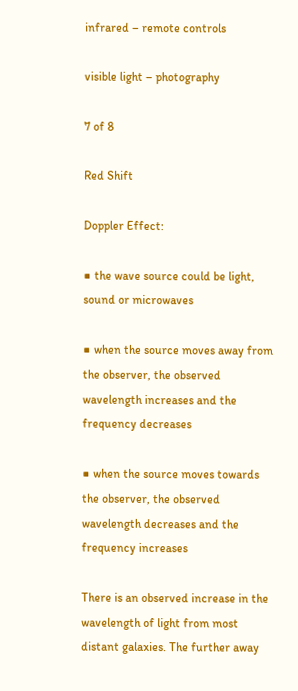infrared – remote controls

visible light – photography

7 of 8

Red Shift

Doppler Effect:

■ the wave source could be light, sound or microwaves

■ when the source moves away from the observer, the observed wavelength increases and the frequency decreases

■ when the source moves towards the observer, the observed wavelength decreases and the frequency increases

There is an observed increase in the wavelength of light from most distant galaxies. The further away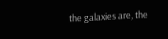the galaxies are, the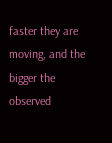faster they are moving, and the bigger the observed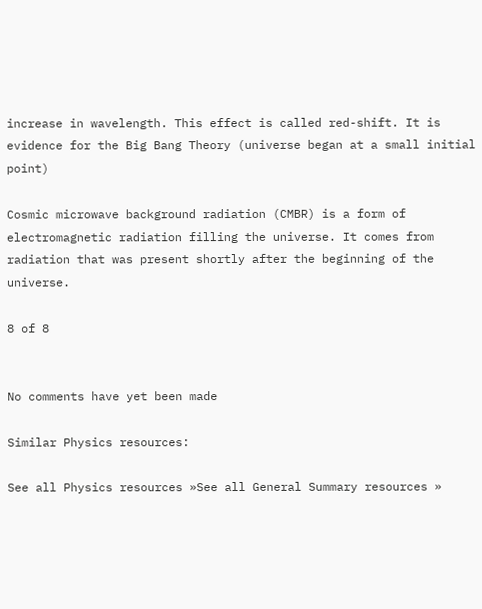increase in wavelength. This effect is called red-shift. It is evidence for the Big Bang Theory (universe began at a small initial point)

Cosmic microwave background radiation (CMBR) is a form of electromagnetic radiation filling the universe. It comes from radiation that was present shortly after the beginning of the universe.

8 of 8


No comments have yet been made

Similar Physics resources:

See all Physics resources »See all General Summary resources »